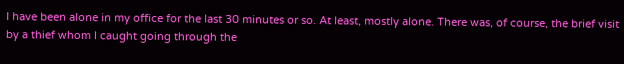I have been alone in my office for the last 30 minutes or so. At least, mostly alone. There was, of course, the brief visit by a thief whom I caught going through the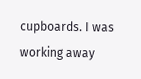cupboards. I was working away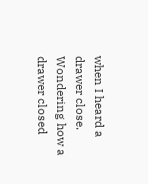when I heard a drawer close. Wondering how a drawer closed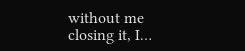without me closing it, I…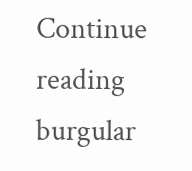Continue reading burgular